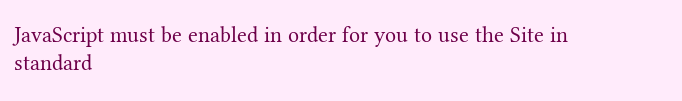JavaScript must be enabled in order for you to use the Site in standard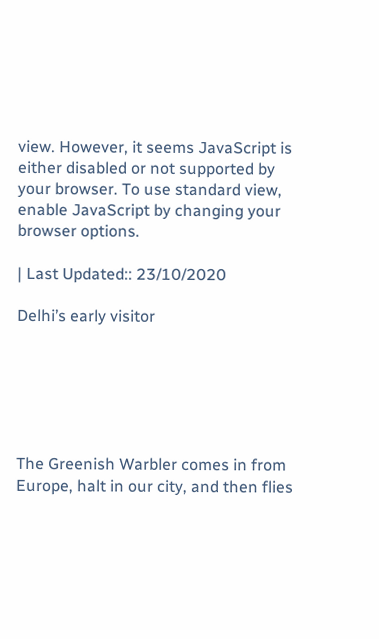view. However, it seems JavaScript is either disabled or not supported by your browser. To use standard view, enable JavaScript by changing your browser options.

| Last Updated:: 23/10/2020

Delhi’s early visitor






The Greenish Warbler comes in from Europe, halt in our city, and then flies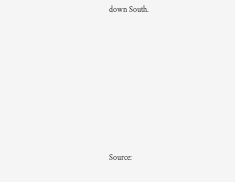down South.









Source: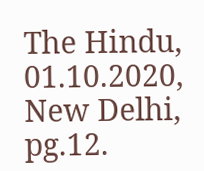The Hindu, 01.10.2020, New Delhi, pg.12.